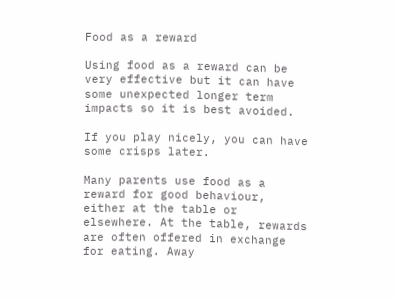Food as a reward

Using food as a reward can be very effective but it can have some unexpected longer term impacts so it is best avoided.

If you play nicely, you can have some crisps later.

Many parents use food as a reward for good behaviour, either at the table or elsewhere. At the table, rewards are often offered in exchange for eating. Away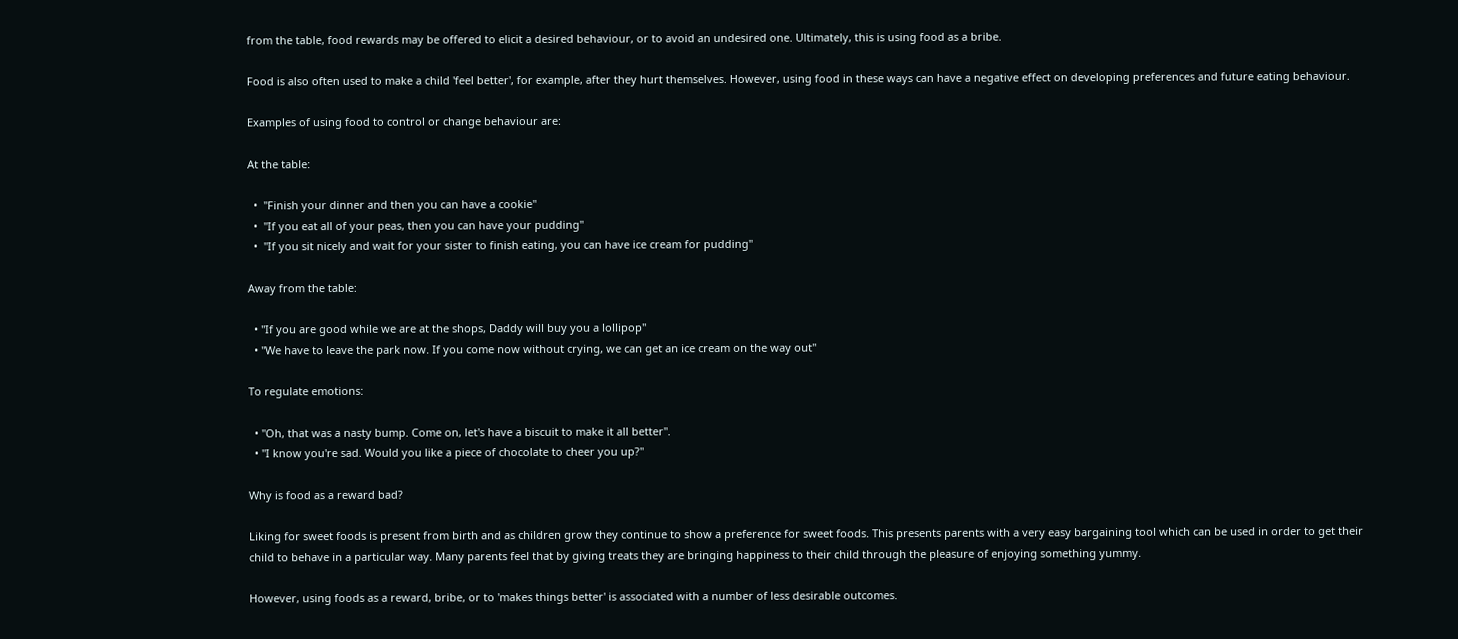from the table, food rewards may be offered to elicit a desired behaviour, or to avoid an undesired one. Ultimately, this is using food as a bribe.

Food is also often used to make a child 'feel better', for example, after they hurt themselves. However, using food in these ways can have a negative effect on developing preferences and future eating behaviour.

Examples of using food to control or change behaviour are:

At the table:

  •  "Finish your dinner and then you can have a cookie"
  •  "If you eat all of your peas, then you can have your pudding"
  •  "If you sit nicely and wait for your sister to finish eating, you can have ice cream for pudding"

Away from the table:

  • "If you are good while we are at the shops, Daddy will buy you a lollipop"
  • "We have to leave the park now. If you come now without crying, we can get an ice cream on the way out"

To regulate emotions:

  • "Oh, that was a nasty bump. Come on, let's have a biscuit to make it all better".
  • "I know you're sad. Would you like a piece of chocolate to cheer you up?"

Why is food as a reward bad?

Liking for sweet foods is present from birth and as children grow they continue to show a preference for sweet foods. This presents parents with a very easy bargaining tool which can be used in order to get their child to behave in a particular way. Many parents feel that by giving treats they are bringing happiness to their child through the pleasure of enjoying something yummy.

However, using foods as a reward, bribe, or to 'makes things better' is associated with a number of less desirable outcomes.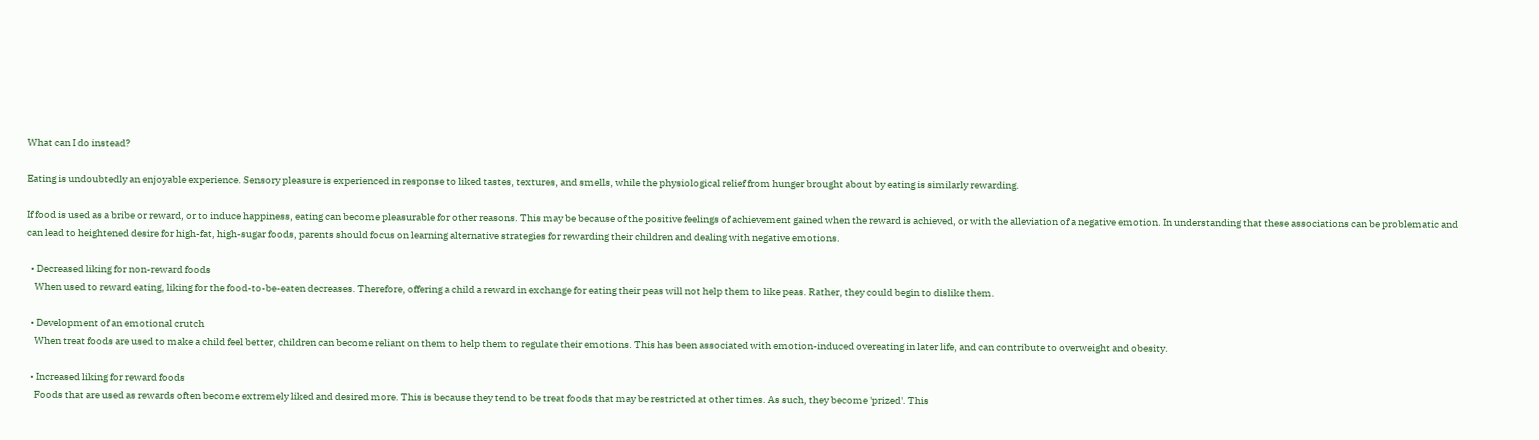What can I do instead?

Eating is undoubtedly an enjoyable experience. Sensory pleasure is experienced in response to liked tastes, textures, and smells, while the physiological relief from hunger brought about by eating is similarly rewarding.

If food is used as a bribe or reward, or to induce happiness, eating can become pleasurable for other reasons. This may be because of the positive feelings of achievement gained when the reward is achieved, or with the alleviation of a negative emotion. In understanding that these associations can be problematic and can lead to heightened desire for high-fat, high-sugar foods, parents should focus on learning alternative strategies for rewarding their children and dealing with negative emotions.

  • Decreased liking for non-reward foods
    When used to reward eating, liking for the food-to-be-eaten decreases. Therefore, offering a child a reward in exchange for eating their peas will not help them to like peas. Rather, they could begin to dislike them.

  • Development of an emotional crutch
    When treat foods are used to make a child feel better, children can become reliant on them to help them to regulate their emotions. This has been associated with emotion-induced overeating in later life, and can contribute to overweight and obesity.

  • Increased liking for reward foods
    Foods that are used as rewards often become extremely liked and desired more. This is because they tend to be treat foods that may be restricted at other times. As such, they become 'prized'. This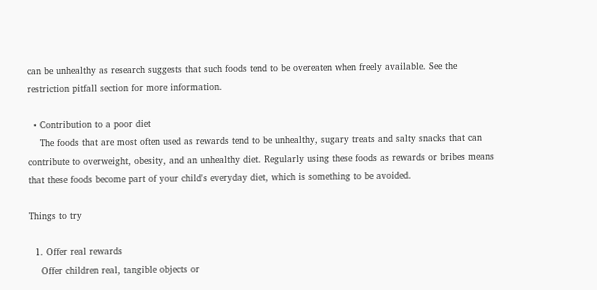can be unhealthy as research suggests that such foods tend to be overeaten when freely available. See the restriction pitfall section for more information.

  • Contribution to a poor diet
    The foods that are most often used as rewards tend to be unhealthy, sugary treats and salty snacks that can contribute to overweight, obesity, and an unhealthy diet. Regularly using these foods as rewards or bribes means that these foods become part of your child's everyday diet, which is something to be avoided.

Things to try

  1. Offer real rewards
    Offer children real, tangible objects or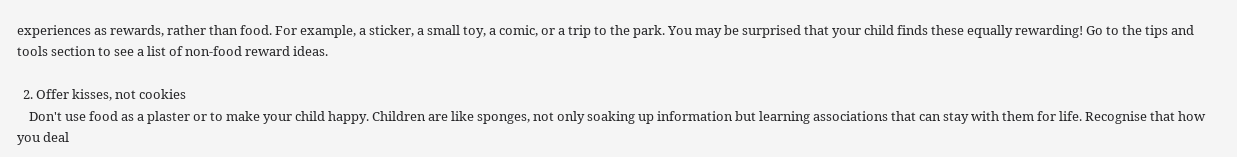experiences as rewards, rather than food. For example, a sticker, a small toy, a comic, or a trip to the park. You may be surprised that your child finds these equally rewarding! Go to the tips and tools section to see a list of non-food reward ideas.

  2. Offer kisses, not cookies
    Don't use food as a plaster or to make your child happy. Children are like sponges, not only soaking up information but learning associations that can stay with them for life. Recognise that how you deal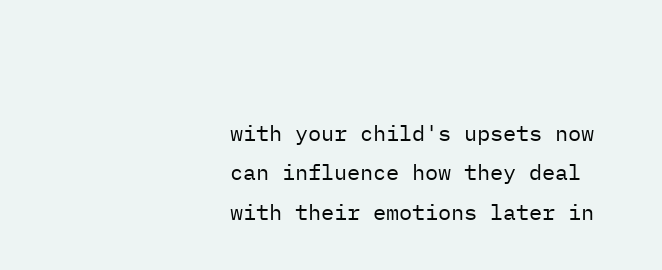with your child's upsets now can influence how they deal with their emotions later in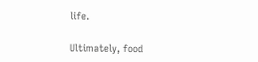life.

Ultimately, food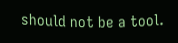should not be a tool.